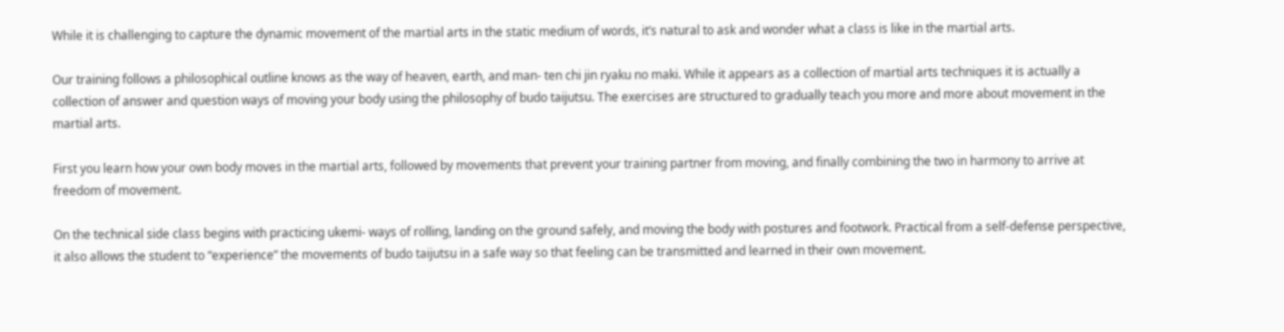While it is challenging to capture the dynamic movement of the martial arts in the static medium of words, it’s natural to ask and wonder what a class is like in the martial arts.

Our training follows a philosophical outline knows as the way of heaven, earth, and man- ten chi jin ryaku no maki. While it appears as a collection of martial arts techniques it is actually a collection of answer and question ways of moving your body using the philosophy of budo taijutsu. The exercises are structured to gradually teach you more and more about movement in the martial arts.

First you learn how your own body moves in the martial arts, followed by movements that prevent your training partner from moving, and finally combining the two in harmony to arrive at freedom of movement.

On the technical side class begins with practicing ukemi- ways of rolling, landing on the ground safely, and moving the body with postures and footwork. Practical from a self-defense perspective, it also allows the student to “experience” the movements of budo taijutsu in a safe way so that feeling can be transmitted and learned in their own movement.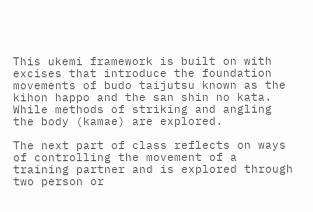This ukemi framework is built on with excises that introduce the foundation movements of budo taijutsu known as the kihon happo and the san shin no kata. While methods of striking and angling the body (kamae) are explored.

The next part of class reflects on ways of controlling the movement of a training partner and is explored through two person or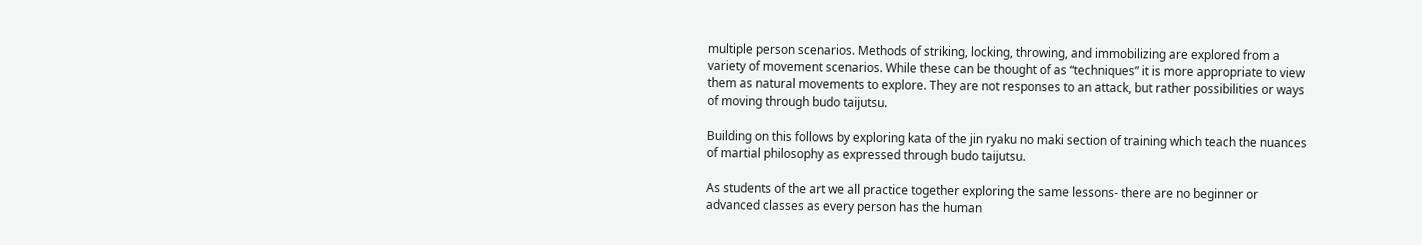multiple person scenarios. Methods of striking, locking, throwing, and immobilizing are explored from a variety of movement scenarios. While these can be thought of as “techniques” it is more appropriate to view them as natural movements to explore. They are not responses to an attack, but rather possibilities or ways of moving through budo taijutsu.

Building on this follows by exploring kata of the jin ryaku no maki section of training which teach the nuances of martial philosophy as expressed through budo taijutsu.

As students of the art we all practice together exploring the same lessons- there are no beginner or advanced classes as every person has the human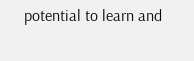potential to learn and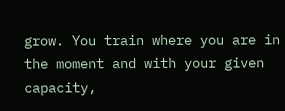grow. You train where you are in the moment and with your given capacity,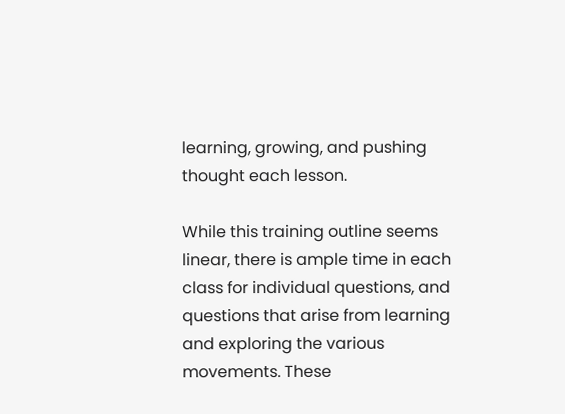learning, growing, and pushing thought each lesson.

While this training outline seems linear, there is ample time in each class for individual questions, and questions that arise from learning and exploring the various movements. These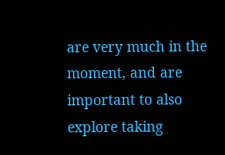are very much in the moment, and are important to also explore taking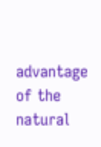advantage of the natural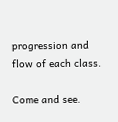progression and flow of each class.

Come and see.